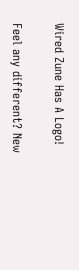Wired Zune Has A Logo!

Feel any different? New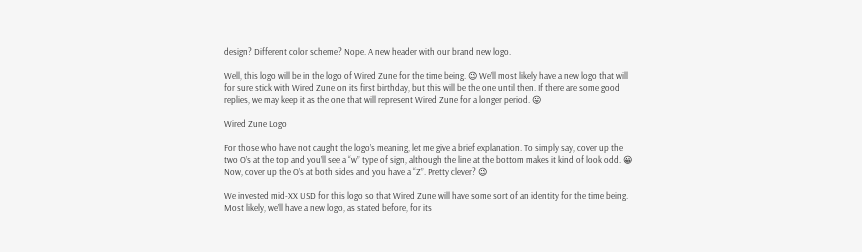design? Different color scheme? Nope. A new header with our brand new logo.

Well, this logo will be in the logo of Wired Zune for the time being. 😉 We’ll most likely have a new logo that will for sure stick with Wired Zune on its first birthday, but this will be the one until then. If there are some good replies, we may keep it as the one that will represent Wired Zune for a longer period. 😛

Wired Zune Logo

For those who have not caught the logo’s meaning, let me give a brief explanation. To simply say, cover up the two O’s at the top and you’ll see a “w” type of sign, although the line at the bottom makes it kind of look odd. 😀 Now, cover up the O’s at both sides and you have a “Z”. Pretty clever? 😉

We invested mid-XX USD for this logo so that Wired Zune will have some sort of an identity for the time being. Most likely, we’ll have a new logo, as stated before, for its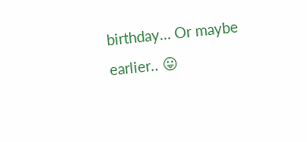birthday… Or maybe earlier.. 😛